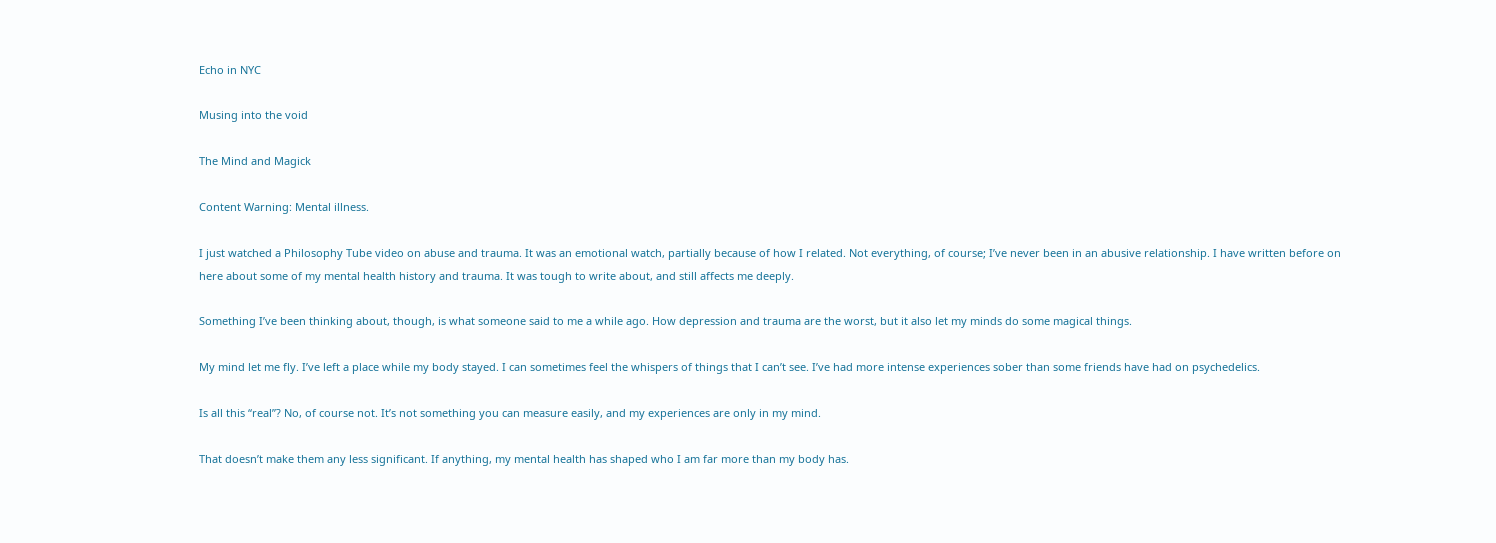Echo in NYC

Musing into the void

The Mind and Magick

Content Warning: Mental illness.

I just watched a Philosophy Tube video on abuse and trauma. It was an emotional watch, partially because of how I related. Not everything, of course; I’ve never been in an abusive relationship. I have written before on here about some of my mental health history and trauma. It was tough to write about, and still affects me deeply.

Something I’ve been thinking about, though, is what someone said to me a while ago. How depression and trauma are the worst, but it also let my minds do some magical things.

My mind let me fly. I’ve left a place while my body stayed. I can sometimes feel the whispers of things that I can’t see. I’ve had more intense experiences sober than some friends have had on psychedelics.

Is all this “real”? No, of course not. It’s not something you can measure easily, and my experiences are only in my mind.

That doesn’t make them any less significant. If anything, my mental health has shaped who I am far more than my body has.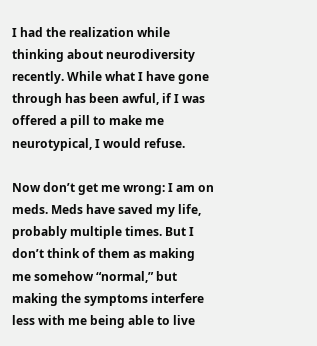I had the realization while thinking about neurodiversity recently. While what I have gone through has been awful, if I was offered a pill to make me neurotypical, I would refuse.

Now don’t get me wrong: I am on meds. Meds have saved my life, probably multiple times. But I don’t think of them as making me somehow “normal,” but making the symptoms interfere less with me being able to live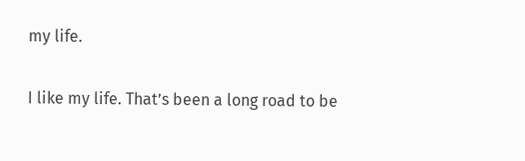my life.

I like my life. That’s been a long road to be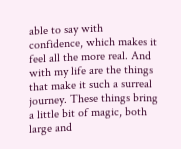able to say with confidence, which makes it feel all the more real. And with my life are the things that make it such a surreal journey. These things bring a little bit of magic, both large and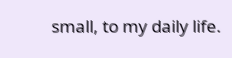small, to my daily life.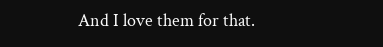And I love them for that.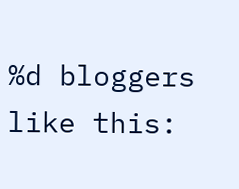%d bloggers like this: